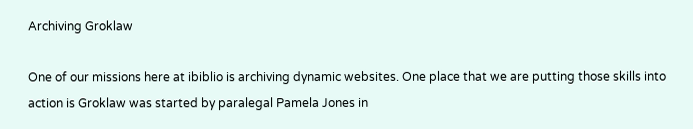Archiving Groklaw

One of our missions here at ibiblio is archiving dynamic websites. One place that we are putting those skills into action is Groklaw was started by paralegal Pamela Jones in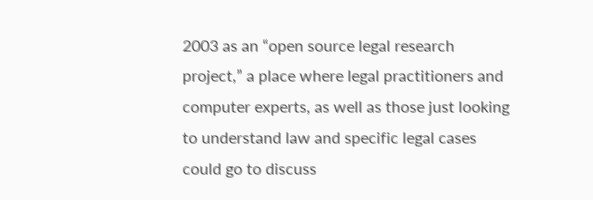2003 as an “open source legal research project,” a place where legal practitioners and computer experts, as well as those just looking to understand law and specific legal cases could go to discuss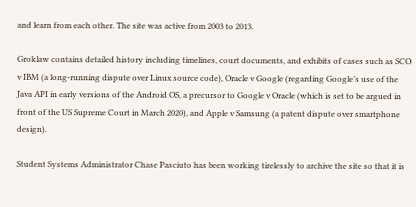and learn from each other. The site was active from 2003 to 2013.

Groklaw contains detailed history including timelines, court documents, and exhibits of cases such as SCO v IBM (a long-running dispute over Linux source code), Oracle v Google (regarding Google’s use of the Java API in early versions of the Android OS, a precursor to Google v Oracle (which is set to be argued in front of the US Supreme Court in March 2020), and Apple v Samsung (a patent dispute over smartphone design).

Student Systems Administrator Chase Pasciuto has been working tirelessly to archive the site so that it is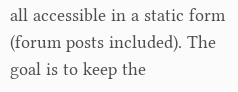all accessible in a static form (forum posts included). The goal is to keep the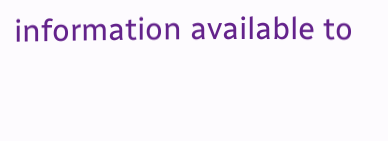information available to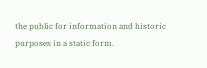the public for information and historic purposes in a static form.